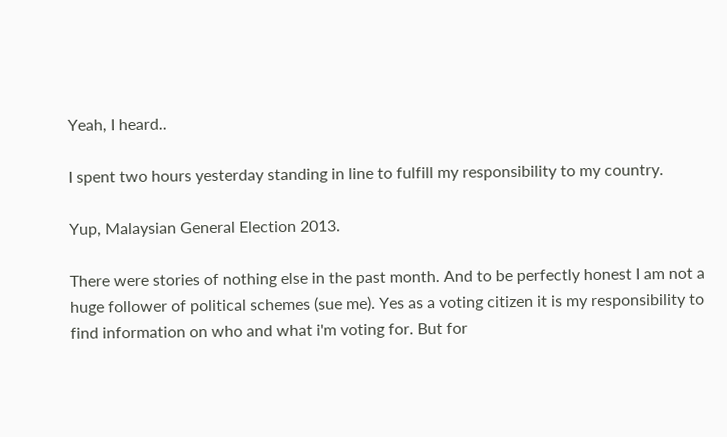Yeah, I heard..

I spent two hours yesterday standing in line to fulfill my responsibility to my country.

Yup, Malaysian General Election 2013.

There were stories of nothing else in the past month. And to be perfectly honest I am not a huge follower of political schemes (sue me). Yes as a voting citizen it is my responsibility to find information on who and what i'm voting for. But for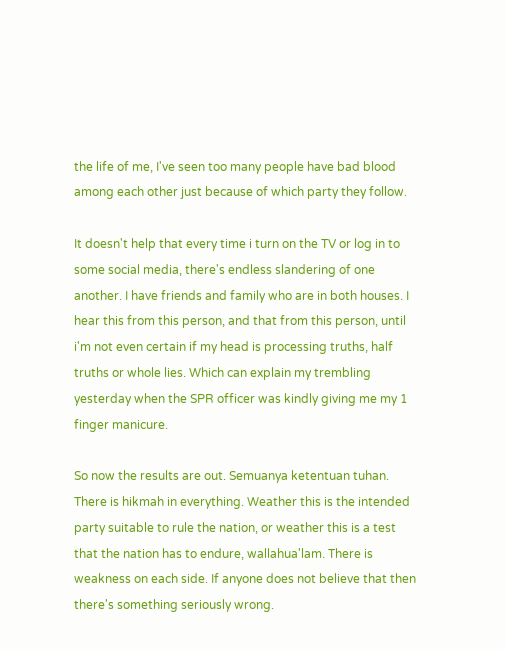the life of me, I've seen too many people have bad blood among each other just because of which party they follow.

It doesn't help that every time i turn on the TV or log in to some social media, there's endless slandering of one another. I have friends and family who are in both houses. I hear this from this person, and that from this person, until i'm not even certain if my head is processing truths, half truths or whole lies. Which can explain my trembling yesterday when the SPR officer was kindly giving me my 1 finger manicure.

So now the results are out. Semuanya ketentuan tuhan. There is hikmah in everything. Weather this is the intended party suitable to rule the nation, or weather this is a test that the nation has to endure, wallahua'lam. There is weakness on each side. If anyone does not believe that then there's something seriously wrong.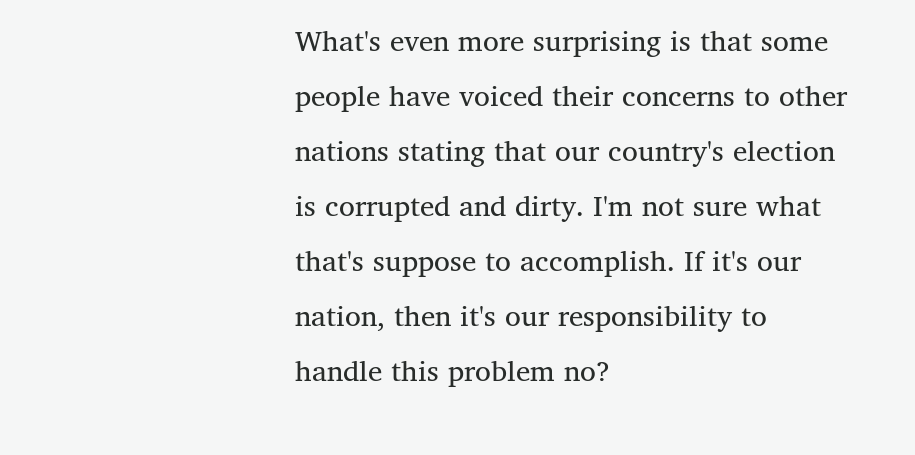What's even more surprising is that some people have voiced their concerns to other nations stating that our country's election is corrupted and dirty. I'm not sure what that's suppose to accomplish. If it's our nation, then it's our responsibility to handle this problem no?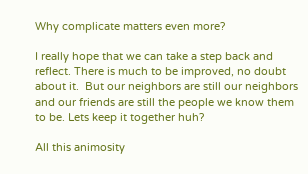Why complicate matters even more?

I really hope that we can take a step back and reflect. There is much to be improved, no doubt about it.  But our neighbors are still our neighbors and our friends are still the people we know them to be. Lets keep it together huh?

All this animosity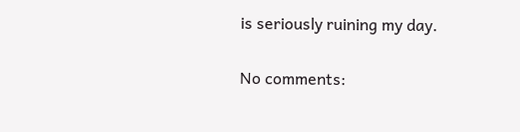is seriously ruining my day.

No comments: